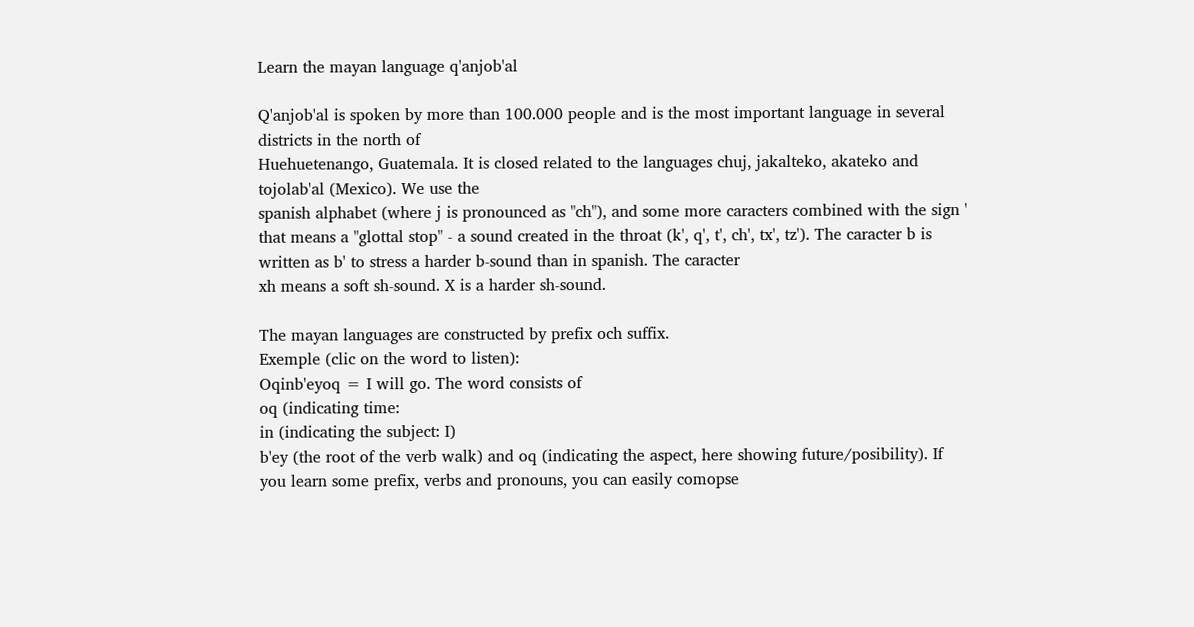Learn the mayan language q'anjob'al

Q'anjob'al is spoken by more than 100.000 people and is the most important language in several districts in the north of
Huehuetenango, Guatemala. It is closed related to the languages chuj, jakalteko, akateko and tojolab'al (Mexico). We use the
spanish alphabet (where j is pronounced as "ch"), and some more caracters combined with the sign ' that means a "glottal stop" - a sound created in the throat (k', q', t', ch', tx', tz'). The caracter b is written as b' to stress a harder b-sound than in spanish. The caracter
xh means a soft sh-sound. X is a harder sh-sound.

The mayan languages are constructed by prefix och suffix.
Exemple (clic on the word to listen):
Oqinb'eyoq = I will go. The word consists of
oq (indicating time:
in (indicating the subject: I)
b'ey (the root of the verb walk) and oq (indicating the aspect, here showing future/posibility). If you learn some prefix, verbs and pronouns, you can easily comopse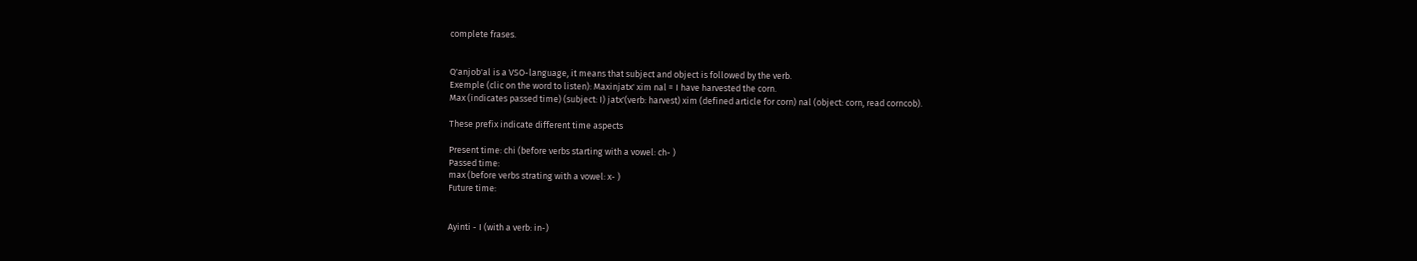complete frases.


Q'anjob'al is a VSO-language, it means that subject and object is followed by the verb.
Exemple (clic on the word to listen): Maxinjatx' xim nal = I have harvested the corn.
Max (indicates passed time) (subject: I) jatx'(verb: harvest) xim (defined article for corn) nal (object: corn, read corncob).

These prefix indicate different time aspects

Present time: chi (before verbs starting with a vowel: ch- )
Passed time:
max (before verbs strating with a vowel: x- )
Future time:


Ayinti - I (with a verb: in-)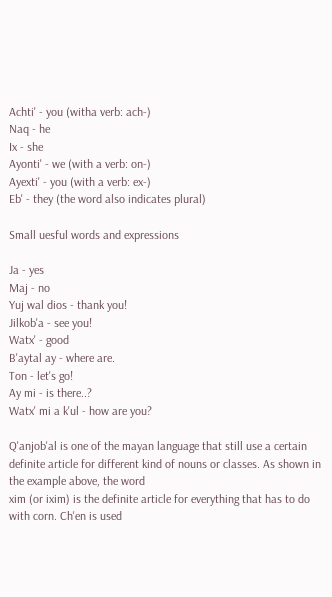Achti' - you (witha verb: ach-)
Naq - he
Ix - she
Ayonti' - we (with a verb: on-)
Ayexti' - you (with a verb: ex-)
Eb' - they (the word also indicates plural)

Small uesful words and expressions

Ja - yes
Maj - no
Yuj wal dios - thank you!
Jilkob'a - see you!
Watx' - good
B'aytal ay - where are.
Ton - let's go!
Ay mi - is there..?
Watx' mi a k'ul - how are you?

Q'anjob'al is one of the mayan language that still use a certain
definite article for different kind of nouns or classes. As shown in the example above, the word
xim (or ixim) is the definite article for everything that has to do with corn. Ch'en is used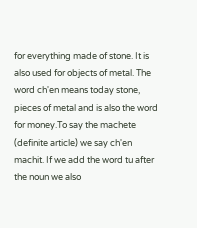for everything made of stone. It is also used for objects of metal. The word ch'en means today stone, pieces of metal and is also the word for money.To say the machete (definite article) we say ch'en machit. If we add the word tu after the noun we also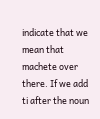indicate that we mean that machete over there. If we add ti after the noun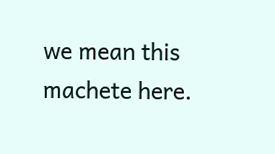we mean this
machete here.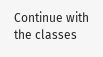Continue with the classes